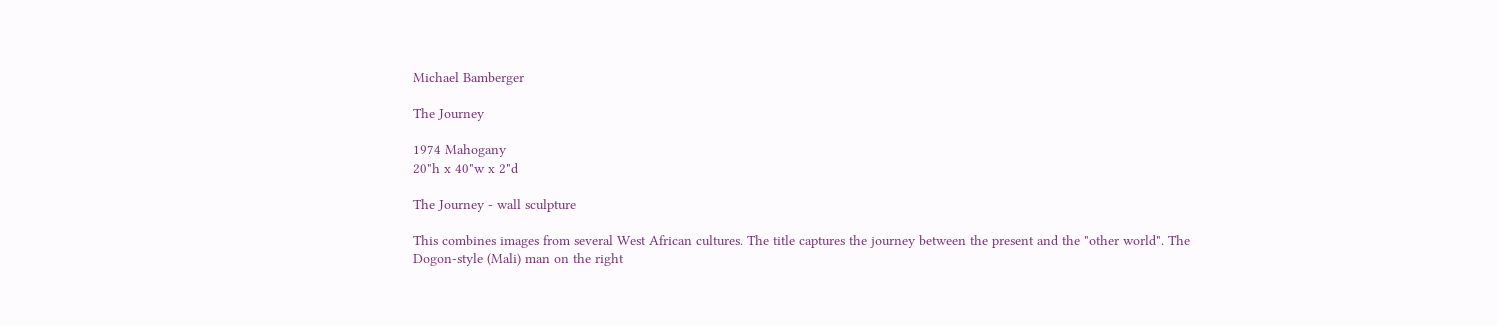Michael Bamberger

The Journey

1974 Mahogany
20"h x 40"w x 2"d

The Journey - wall sculpture

This combines images from several West African cultures. The title captures the journey between the present and the "other world". The Dogon-style (Mali) man on the right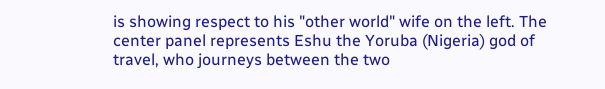is showing respect to his "other world" wife on the left. The center panel represents Eshu the Yoruba (Nigeria) god of travel, who journeys between the two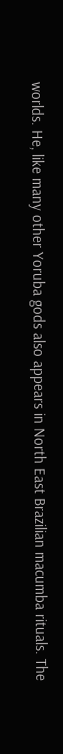worlds. He, like many other Yoruba gods also appears in North East Brazilian macumba rituals. The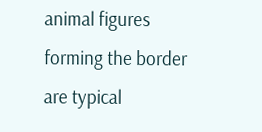animal figures forming the border are typical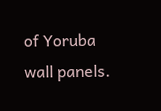of Yoruba wall panels.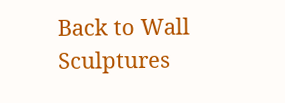Back to Wall Sculptures